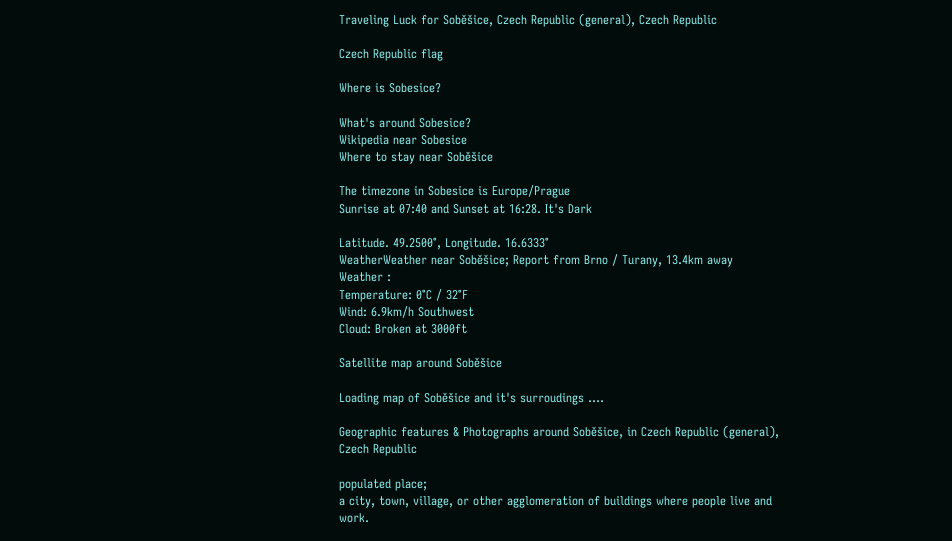Traveling Luck for Soběšice, Czech Republic (general), Czech Republic

Czech Republic flag

Where is Sobesice?

What's around Sobesice?
Wikipedia near Sobesice
Where to stay near Soběšice

The timezone in Sobesice is Europe/Prague
Sunrise at 07:40 and Sunset at 16:28. It's Dark

Latitude. 49.2500°, Longitude. 16.6333°
WeatherWeather near Soběšice; Report from Brno / Turany, 13.4km away
Weather :
Temperature: 0°C / 32°F
Wind: 6.9km/h Southwest
Cloud: Broken at 3000ft

Satellite map around Soběšice

Loading map of Soběšice and it's surroudings ....

Geographic features & Photographs around Soběšice, in Czech Republic (general), Czech Republic

populated place;
a city, town, village, or other agglomeration of buildings where people live and work.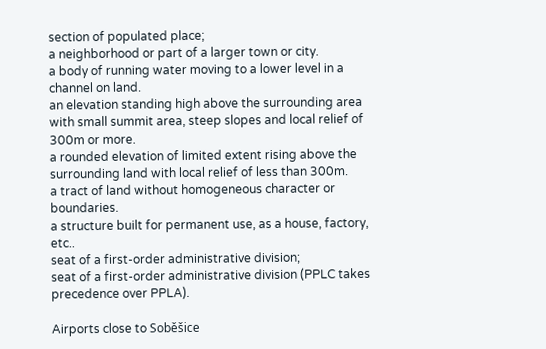section of populated place;
a neighborhood or part of a larger town or city.
a body of running water moving to a lower level in a channel on land.
an elevation standing high above the surrounding area with small summit area, steep slopes and local relief of 300m or more.
a rounded elevation of limited extent rising above the surrounding land with local relief of less than 300m.
a tract of land without homogeneous character or boundaries.
a structure built for permanent use, as a house, factory, etc..
seat of a first-order administrative division;
seat of a first-order administrative division (PPLC takes precedence over PPLA).

Airports close to Soběšice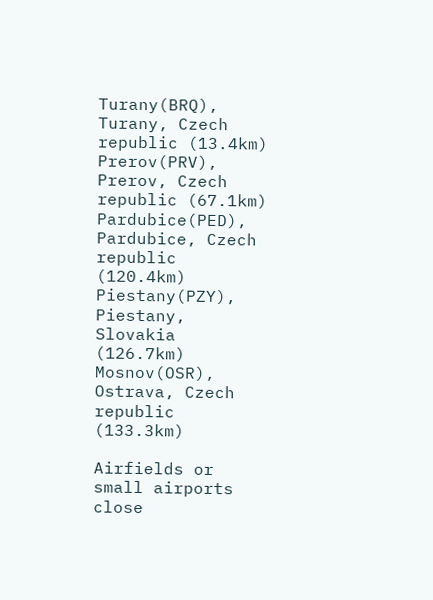Turany(BRQ), Turany, Czech republic (13.4km)
Prerov(PRV), Prerov, Czech republic (67.1km)
Pardubice(PED), Pardubice, Czech republic (120.4km)
Piestany(PZY), Piestany, Slovakia (126.7km)
Mosnov(OSR), Ostrava, Czech republic (133.3km)

Airfields or small airports close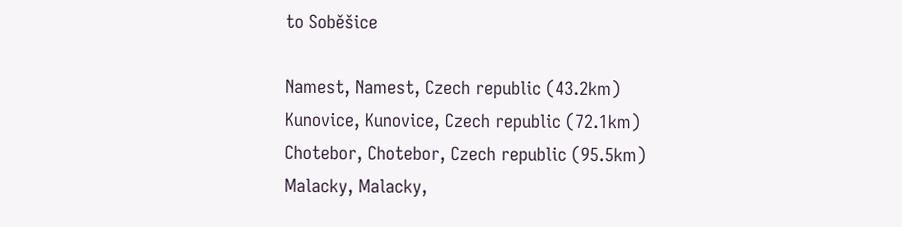to Soběšice

Namest, Namest, Czech republic (43.2km)
Kunovice, Kunovice, Czech republic (72.1km)
Chotebor, Chotebor, Czech republic (95.5km)
Malacky, Malacky,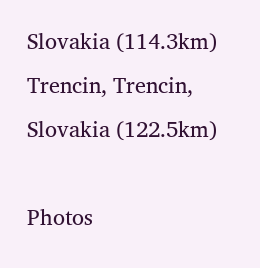Slovakia (114.3km)
Trencin, Trencin, Slovakia (122.5km)

Photos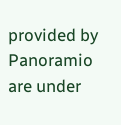provided by Panoramio are under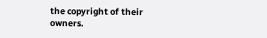the copyright of their owners.